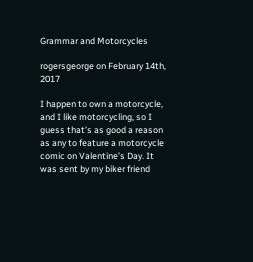Grammar and Motorcycles

rogersgeorge on February 14th, 2017

I happen to own a motorcycle, and I like motorcycling, so I guess that’s as good a reason as any to feature a motorcycle comic on Valentine’s Day. It was sent by my biker friend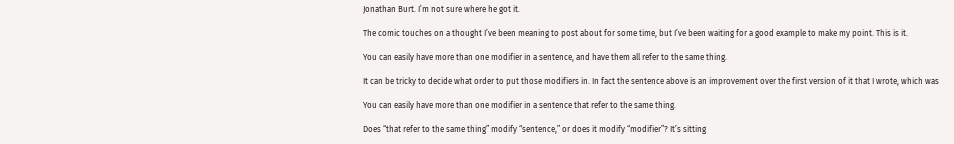Jonathan Burt. I’m not sure where he got it.

The comic touches on a thought I’ve been meaning to post about for some time, but I’ve been waiting for a good example to make my point. This is it.

You can easily have more than one modifier in a sentence, and have them all refer to the same thing.

It can be tricky to decide what order to put those modifiers in. In fact the sentence above is an improvement over the first version of it that I wrote, which was

You can easily have more than one modifier in a sentence that refer to the same thing.

Does “that refer to the same thing” modify “sentence,” or does it modify “modifier”? It’s sitting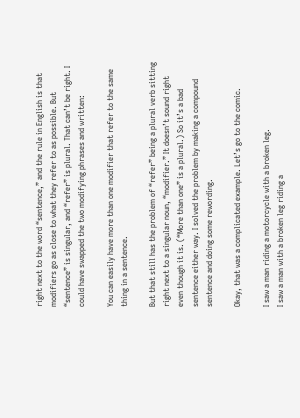right next to the word “sentence,” and the rule in English is that modifiers go as close to what they refer to as possible. But “sentence” is singular, and “refer” is plural. That can’t be right. I could have swapped the two modifying phrases and written:

You can easily have more than one modifier that refer to the same thing in a sentence.

But that still has the problem of “refer” being a plural verb sitting right next to a singular noun, “modifier.” It doesn’t sound right even though it is. (“More than one” is a plural.) So it’s a bad sentence either way. I solved the problem by making a compound sentence and doing some rewording.

Okay, that was a complicated example. Let’s go to the comic.

I saw a man riding a motorcycle with a broken leg.
I saw a man with a broken leg riding a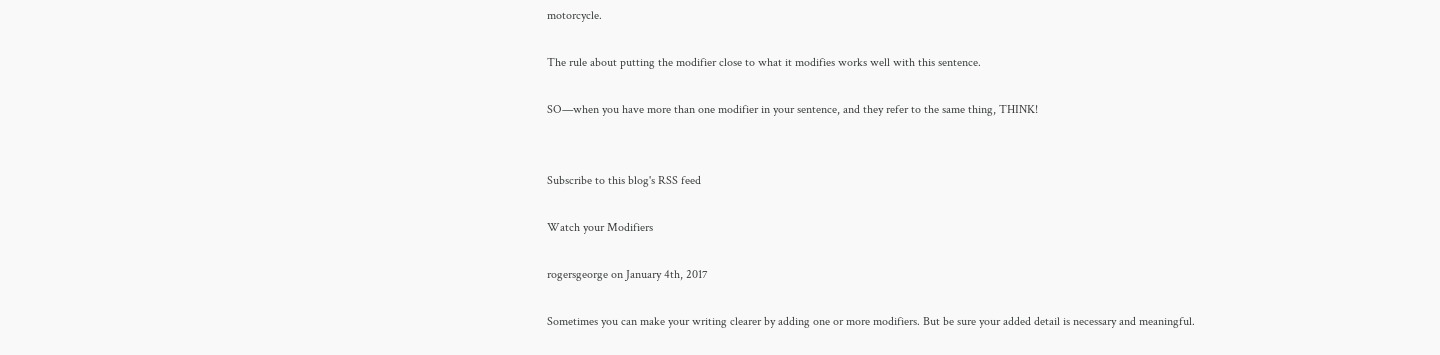motorcycle.

The rule about putting the modifier close to what it modifies works well with this sentence.

SO—when you have more than one modifier in your sentence, and they refer to the same thing, THINK!


Subscribe to this blog's RSS feed

Watch your Modifiers

rogersgeorge on January 4th, 2017

Sometimes you can make your writing clearer by adding one or more modifiers. But be sure your added detail is necessary and meaningful.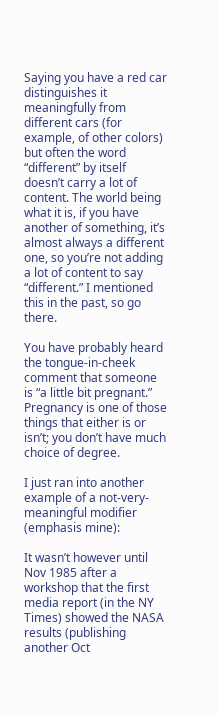Saying you have a red car distinguishes it meaningfully from different cars (for example, of other colors) but often the word “different” by itself doesn’t carry a lot of content. The world being what it is, if you have another of something, it’s almost always a different one, so you’re not adding a lot of content to say “different.” I mentioned this in the past, so go there.

You have probably heard the tongue-in-cheek comment that someone is “a little bit pregnant.” Pregnancy is one of those things that either is or isn’t; you don’t have much choice of degree.

I just ran into another example of a not-very-meaningful modifier (emphasis mine):

It wasn’t however until Nov 1985 after a workshop that the first media report (in the NY Times) showed the NASA results (publishing another Oct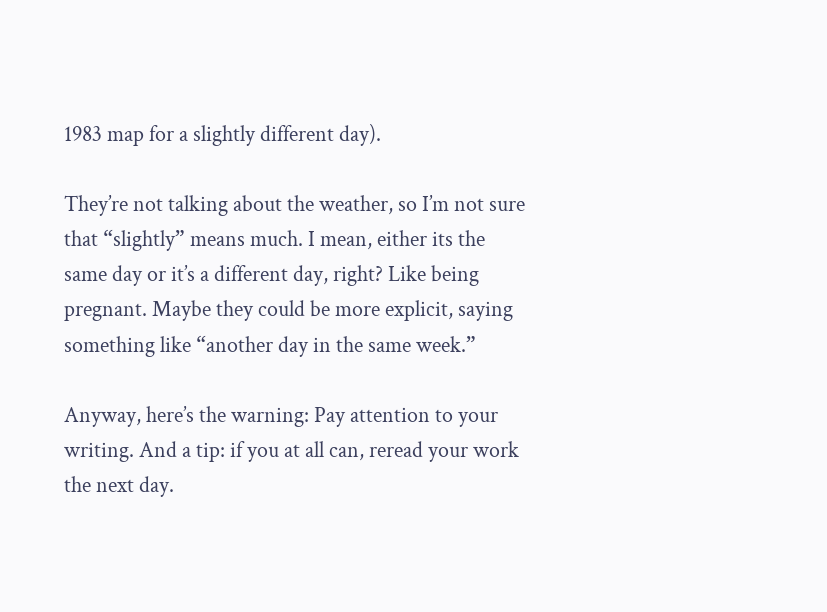1983 map for a slightly different day).

They’re not talking about the weather, so I’m not sure that “slightly” means much. I mean, either its the same day or it’s a different day, right? Like being pregnant. Maybe they could be more explicit, saying something like “another day in the same week.”

Anyway, here’s the warning: Pay attention to your writing. And a tip: if you at all can, reread your work the next day.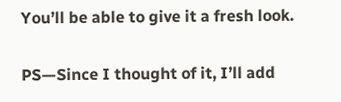You’ll be able to give it a fresh look.

PS—Since I thought of it, I’ll add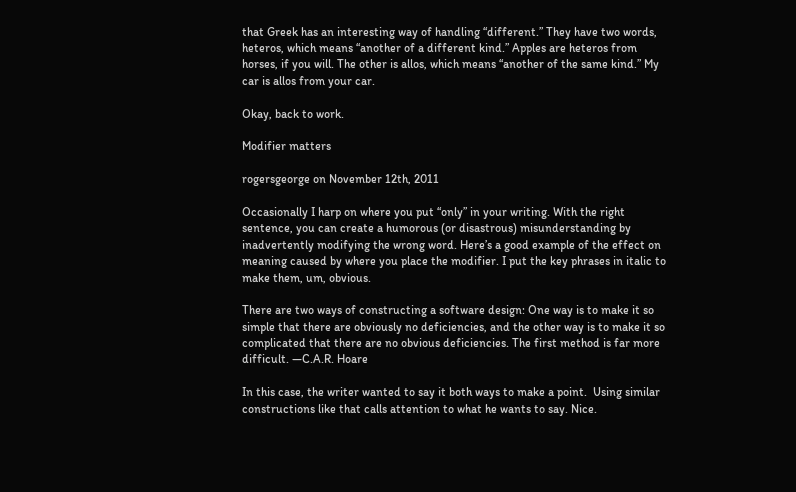that Greek has an interesting way of handling “different.” They have two words, heteros, which means “another of a different kind.” Apples are heteros from horses, if you will. The other is allos, which means “another of the same kind.” My car is allos from your car.

Okay, back to work.

Modifier matters

rogersgeorge on November 12th, 2011

Occasionally I harp on where you put “only” in your writing. With the right sentence, you can create a humorous (or disastrous) misunderstanding by inadvertently modifying the wrong word. Here’s a good example of the effect on meaning caused by where you place the modifier. I put the key phrases in italic to make them, um, obvious.

There are two ways of constructing a software design: One way is to make it so simple that there are obviously no deficiencies, and the other way is to make it so complicated that there are no obvious deficiencies. The first method is far more difficult. —C.A.R. Hoare

In this case, the writer wanted to say it both ways to make a point.  Using similar constructions like that calls attention to what he wants to say. Nice.